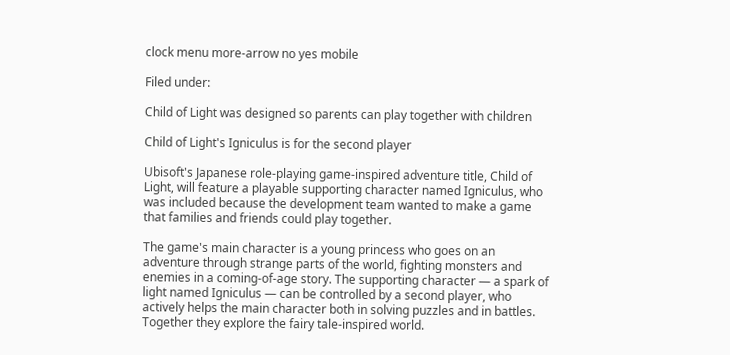clock menu more-arrow no yes mobile

Filed under:

Child of Light was designed so parents can play together with children

Child of Light's Igniculus is for the second player

Ubisoft's Japanese role-playing game-inspired adventure title, Child of Light, will feature a playable supporting character named Igniculus, who was included because the development team wanted to make a game that families and friends could play together.

The game's main character is a young princess who goes on an adventure through strange parts of the world, fighting monsters and enemies in a coming-of-age story. The supporting character — a spark of light named Igniculus — can be controlled by a second player, who actively helps the main character both in solving puzzles and in battles. Together they explore the fairy tale-inspired world.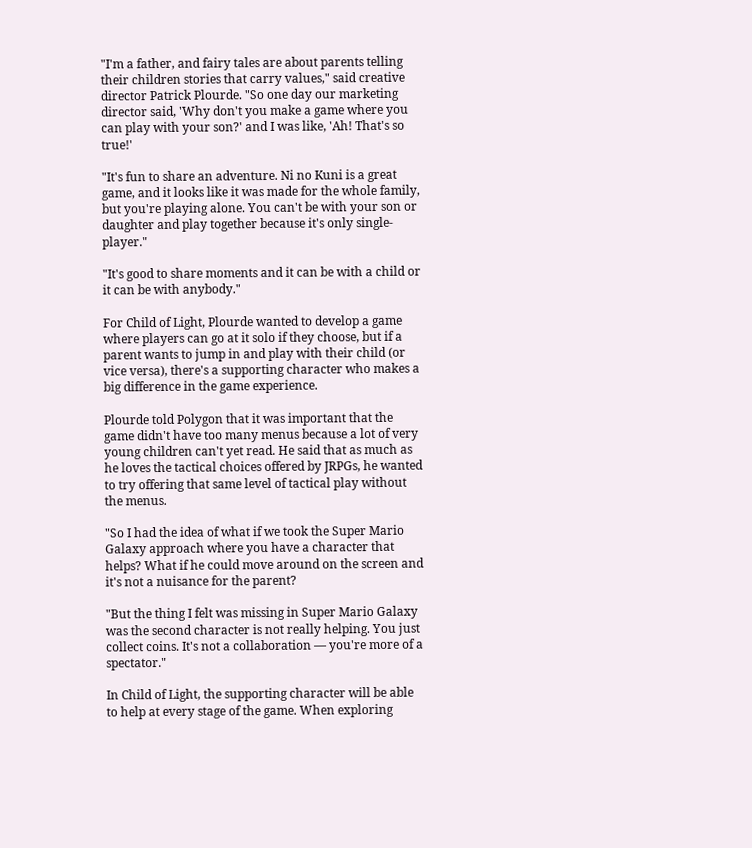"I'm a father, and fairy tales are about parents telling their children stories that carry values," said creative director Patrick Plourde. "So one day our marketing director said, 'Why don't you make a game where you can play with your son?' and I was like, 'Ah! That's so true!'

"It's fun to share an adventure. Ni no Kuni is a great game, and it looks like it was made for the whole family, but you're playing alone. You can't be with your son or daughter and play together because it's only single-player."

"It's good to share moments and it can be with a child or it can be with anybody."

For Child of Light, Plourde wanted to develop a game where players can go at it solo if they choose, but if a parent wants to jump in and play with their child (or vice versa), there's a supporting character who makes a big difference in the game experience.

Plourde told Polygon that it was important that the game didn't have too many menus because a lot of very young children can't yet read. He said that as much as he loves the tactical choices offered by JRPGs, he wanted to try offering that same level of tactical play without the menus.

"So I had the idea of what if we took the Super Mario Galaxy approach where you have a character that helps? What if he could move around on the screen and it's not a nuisance for the parent?

"But the thing I felt was missing in Super Mario Galaxy was the second character is not really helping. You just collect coins. It's not a collaboration — you're more of a spectator."

In Child of Light, the supporting character will be able to help at every stage of the game. When exploring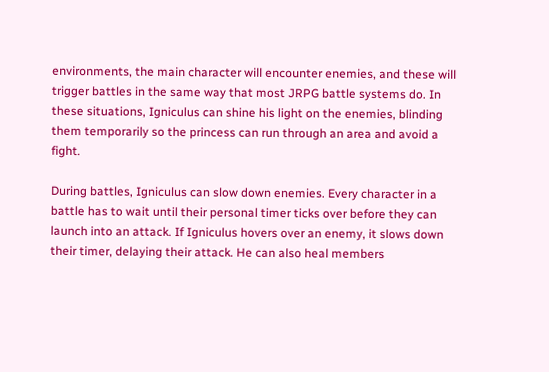environments, the main character will encounter enemies, and these will trigger battles in the same way that most JRPG battle systems do. In these situations, Igniculus can shine his light on the enemies, blinding them temporarily so the princess can run through an area and avoid a fight.

During battles, Igniculus can slow down enemies. Every character in a battle has to wait until their personal timer ticks over before they can launch into an attack. If Igniculus hovers over an enemy, it slows down their timer, delaying their attack. He can also heal members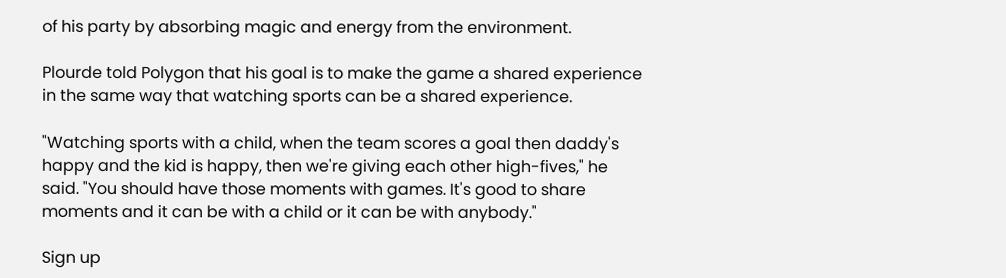of his party by absorbing magic and energy from the environment.

Plourde told Polygon that his goal is to make the game a shared experience in the same way that watching sports can be a shared experience.

"Watching sports with a child, when the team scores a goal then daddy's happy and the kid is happy, then we're giving each other high-fives," he said. "You should have those moments with games. It's good to share moments and it can be with a child or it can be with anybody."

Sign up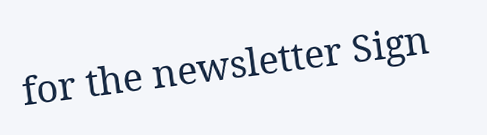for the newsletter Sign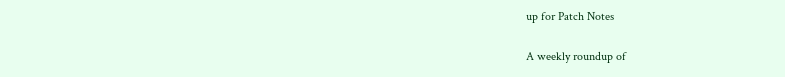up for Patch Notes

A weekly roundup of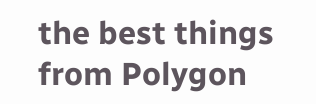the best things from Polygon